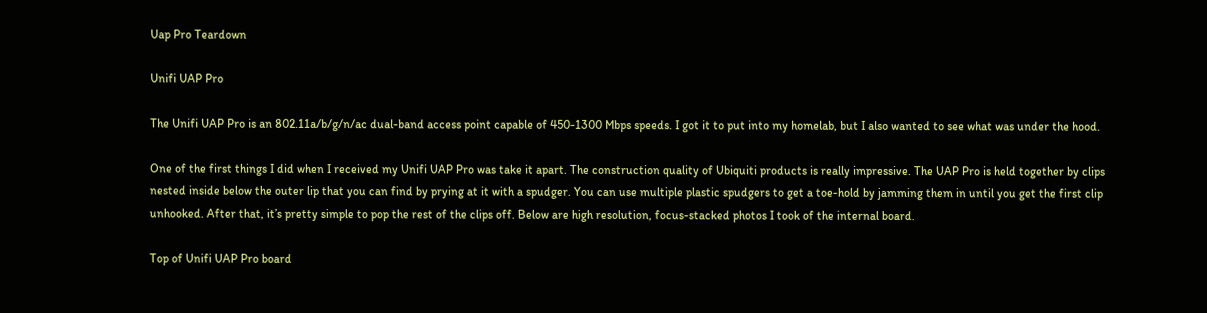Uap Pro Teardown

Unifi UAP Pro

The Unifi UAP Pro is an 802.11a/b/g/n/ac dual-band access point capable of 450-1300 Mbps speeds. I got it to put into my homelab, but I also wanted to see what was under the hood.

One of the first things I did when I received my Unifi UAP Pro was take it apart. The construction quality of Ubiquiti products is really impressive. The UAP Pro is held together by clips nested inside below the outer lip that you can find by prying at it with a spudger. You can use multiple plastic spudgers to get a toe-hold by jamming them in until you get the first clip unhooked. After that, it’s pretty simple to pop the rest of the clips off. Below are high resolution, focus-stacked photos I took of the internal board.

Top of Unifi UAP Pro board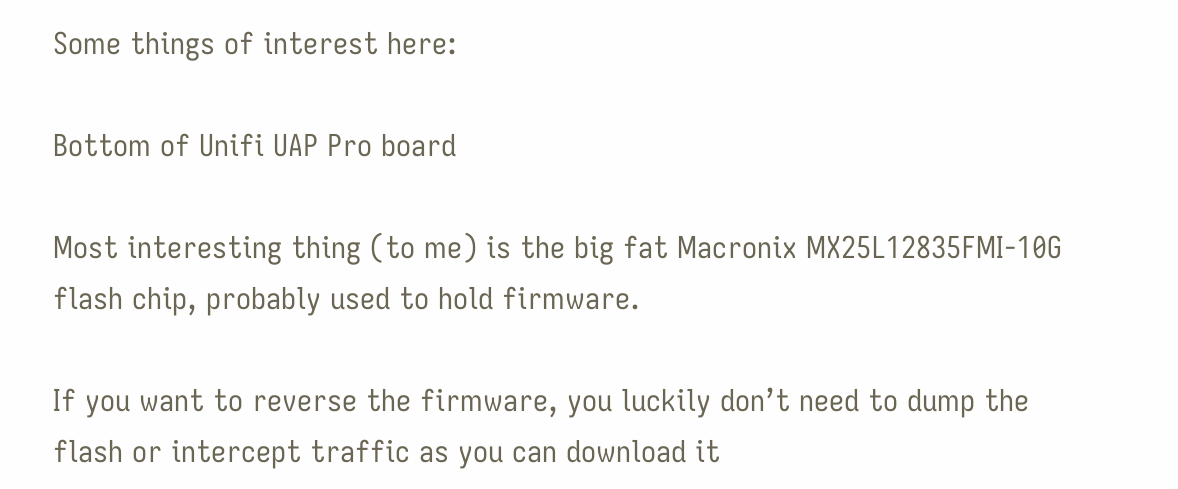Some things of interest here:

Bottom of Unifi UAP Pro board

Most interesting thing (to me) is the big fat Macronix MX25L12835FMI-10G flash chip, probably used to hold firmware.

If you want to reverse the firmware, you luckily don’t need to dump the flash or intercept traffic as you can download it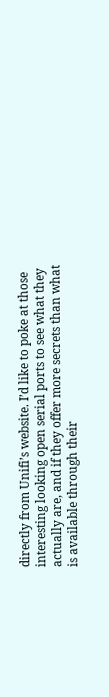directly from Unifi’s website. I’d like to poke at those interesting looking open serial ports to see what they actually are, and if they offer more secrets than what is available through their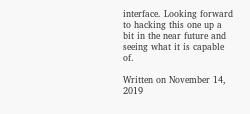interface. Looking forward to hacking this one up a bit in the near future and seeing what it is capable of.

Written on November 14, 2019